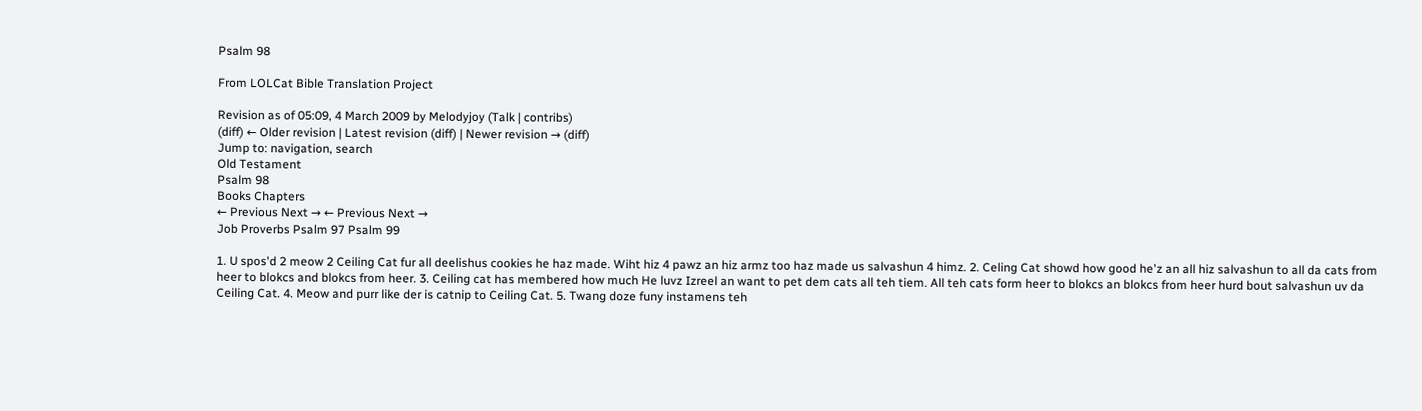Psalm 98

From LOLCat Bible Translation Project

Revision as of 05:09, 4 March 2009 by Melodyjoy (Talk | contribs)
(diff) ← Older revision | Latest revision (diff) | Newer revision → (diff)
Jump to: navigation, search
Old Testament
Psalm 98
Books Chapters
← Previous Next → ← Previous Next →
Job Proverbs Psalm 97 Psalm 99

1. U spos'd 2 meow 2 Ceiling Cat fur all deelishus cookies he haz made. Wiht hiz 4 pawz an hiz armz too haz made us salvashun 4 himz. 2. Celing Cat showd how good he'z an all hiz salvashun to all da cats from heer to blokcs and blokcs from heer. 3. Ceiling cat has membered how much He luvz Izreel an want to pet dem cats all teh tiem. All teh cats form heer to blokcs an blokcs from heer hurd bout salvashun uv da Ceiling Cat. 4. Meow and purr like der is catnip to Ceiling Cat. 5. Twang doze funy instamens teh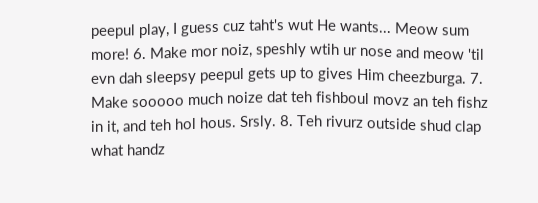peepul play, I guess cuz taht's wut He wants... Meow sum more! 6. Make mor noiz, speshly wtih ur nose and meow 'til evn dah sleepsy peepul gets up to gives Him cheezburga. 7. Make sooooo much noize dat teh fishboul movz an teh fishz in it, and teh hol hous. Srsly. 8. Teh rivurz outside shud clap what handz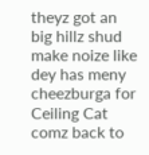theyz got an big hillz shud make noize like dey has meny cheezburga for Ceiling Cat comz back to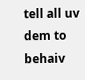tell all uv dem to behaiv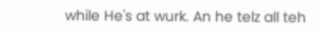while He's at wurk. An he telz all teh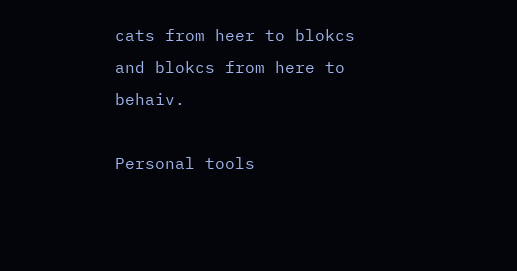cats from heer to blokcs and blokcs from here to behaiv.

Personal tools